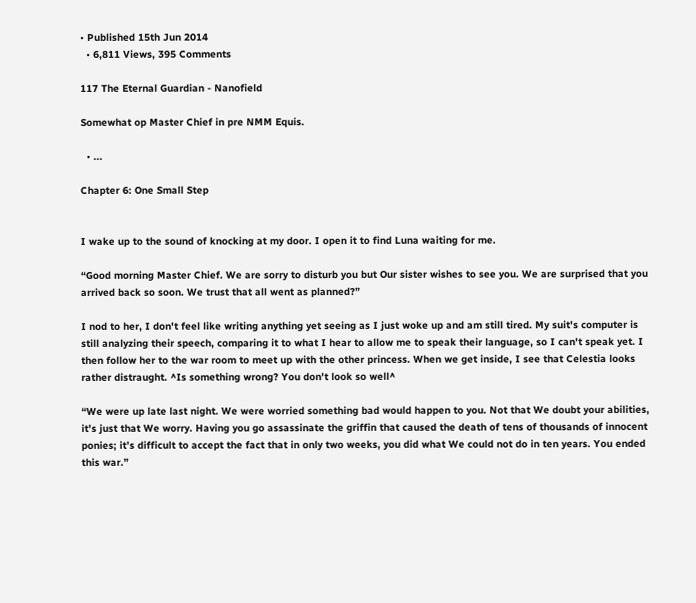• Published 15th Jun 2014
  • 6,811 Views, 395 Comments

117 The Eternal Guardian - Nanofield

Somewhat op Master Chief in pre NMM Equis.

  • ...

Chapter 6: One Small Step


I wake up to the sound of knocking at my door. I open it to find Luna waiting for me.

“Good morning Master Chief. We are sorry to disturb you but Our sister wishes to see you. We are surprised that you arrived back so soon. We trust that all went as planned?”

I nod to her, I don't feel like writing anything yet seeing as I just woke up and am still tired. My suit's computer is still analyzing their speech, comparing it to what I hear to allow me to speak their language, so I can't speak yet. I then follow her to the war room to meet up with the other princess. When we get inside, I see that Celestia looks rather distraught. ^Is something wrong? You don't look so well^

“We were up late last night. We were worried something bad would happen to you. Not that We doubt your abilities, it's just that We worry. Having you go assassinate the griffin that caused the death of tens of thousands of innocent ponies; it’s difficult to accept the fact that in only two weeks, you did what We could not do in ten years. You ended this war.”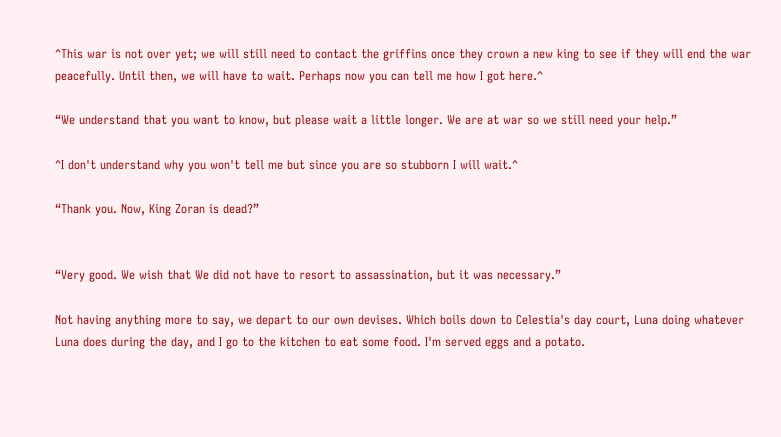^This war is not over yet; we will still need to contact the griffins once they crown a new king to see if they will end the war peacefully. Until then, we will have to wait. Perhaps now you can tell me how I got here.^

“We understand that you want to know, but please wait a little longer. We are at war so we still need your help.”

^I don't understand why you won't tell me but since you are so stubborn I will wait.^

“Thank you. Now, King Zoran is dead?”


“Very good. We wish that We did not have to resort to assassination, but it was necessary.”

Not having anything more to say, we depart to our own devises. Which boils down to Celestia's day court, Luna doing whatever Luna does during the day, and I go to the kitchen to eat some food. I'm served eggs and a potato.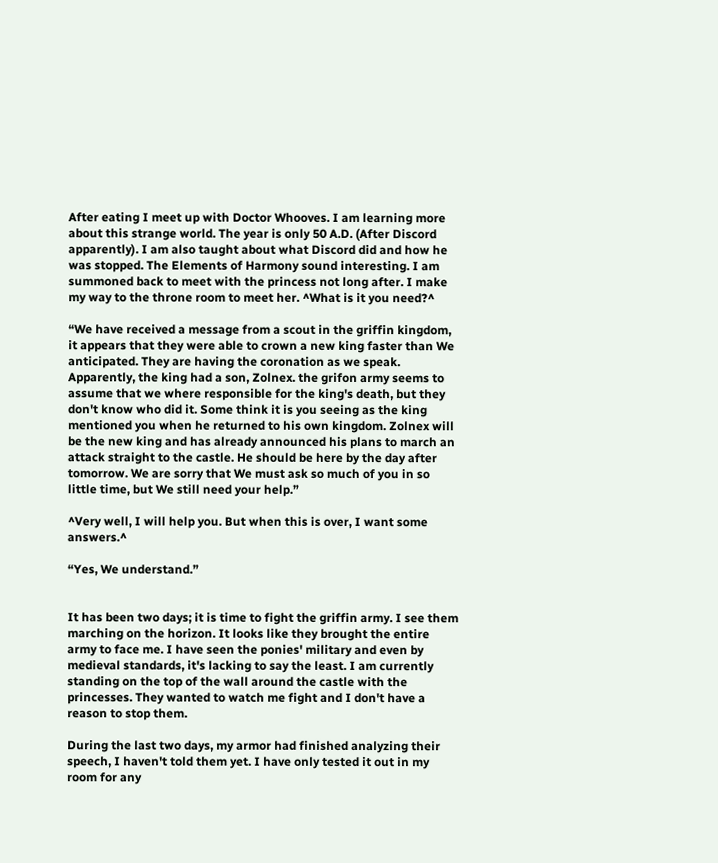After eating I meet up with Doctor Whooves. I am learning more about this strange world. The year is only 50 A.D. (After Discord apparently). I am also taught about what Discord did and how he was stopped. The Elements of Harmony sound interesting. I am summoned back to meet with the princess not long after. I make my way to the throne room to meet her. ^What is it you need?^

“We have received a message from a scout in the griffin kingdom, it appears that they were able to crown a new king faster than We anticipated. They are having the coronation as we speak. Apparently, the king had a son, Zolnex. the grifon army seems to assume that we where responsible for the king's death, but they don't know who did it. Some think it is you seeing as the king mentioned you when he returned to his own kingdom. Zolnex will be the new king and has already announced his plans to march an attack straight to the castle. He should be here by the day after tomorrow. We are sorry that We must ask so much of you in so little time, but We still need your help.”

^Very well, I will help you. But when this is over, I want some answers.^

“Yes, We understand.”


It has been two days; it is time to fight the griffin army. I see them marching on the horizon. It looks like they brought the entire army to face me. I have seen the ponies' military and even by medieval standards, it's lacking to say the least. I am currently standing on the top of the wall around the castle with the princesses. They wanted to watch me fight and I don't have a reason to stop them.

During the last two days, my armor had finished analyzing their speech, I haven't told them yet. I have only tested it out in my room for any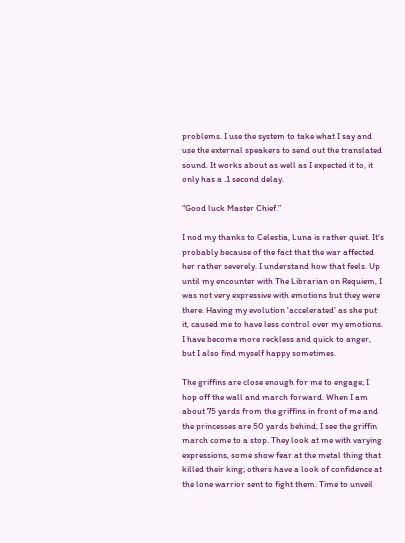problems. I use the system to take what I say and use the external speakers to send out the translated sound. It works about as well as I expected it to, it only has a .1 second delay.

“Good luck Master Chief.”

I nod my thanks to Celestia, Luna is rather quiet. It's probably because of the fact that the war affected her rather severely. I understand how that feels. Up until my encounter with The Librarian on Requiem, I was not very expressive with emotions but they were there. Having my evolution 'accelerated' as she put it, caused me to have less control over my emotions. I have become more reckless and quick to anger, but I also find myself happy sometimes.

The griffins are close enough for me to engage; I hop off the wall and march forward. When I am about 75 yards from the griffins in front of me and the princesses are 50 yards behind, I see the griffin march come to a stop. They look at me with varying expressions, some show fear at the metal thing that killed their king; others have a look of confidence at the lone warrior sent to fight them. Time to unveil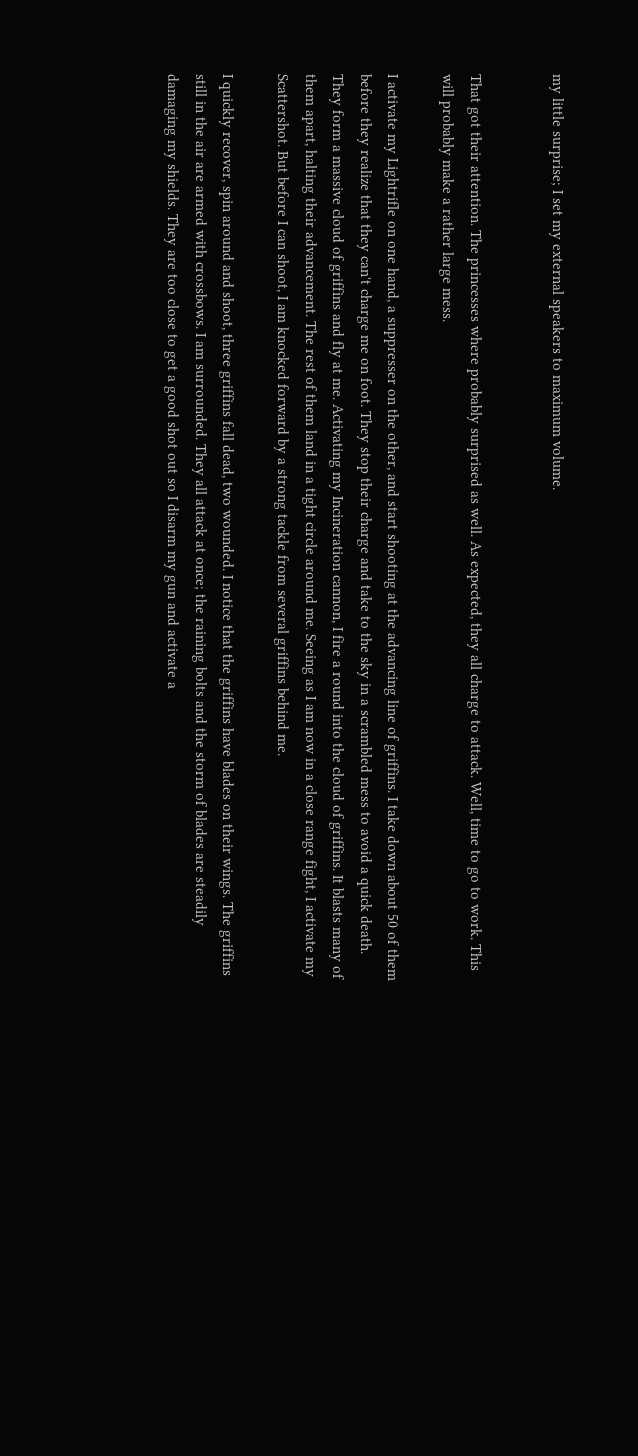my little surprise; I set my external speakers to maximum volume.


That got their attention. The princesses where probably surprised as well. As expected, they all charge to attack. Well, time to go to work. This will probably make a rather large mess.

I activate my Lightrifle on one hand, a suppresser on the other, and start shooting at the advancing line of griffins. I take down about 50 of them before they realize that they can't charge me on foot. They stop their charge and take to the sky in a scrambled mess to avoid a quick death. They form a massive cloud of griffins and fly at me. Activating my Incineration cannon, I fire a round into the cloud of griffins. It blasts many of them apart, halting their advancement. The rest of them land in a tight circle around me. Seeing as I am now in a close range fight, I activate my Scattershot. But before I can shoot, I am knocked forward by a strong tackle from several griffins behind me.

I quickly recover, spin around and shoot, three griffins fall dead, two wounded. I notice that the griffins have blades on their wings. The griffins still in the air are armed with crossbows. I am surrounded. They all attack at once; the raining bolts and the storm of blades are steadily damaging my shields. They are too close to get a good shot out so I disarm my gun and activate a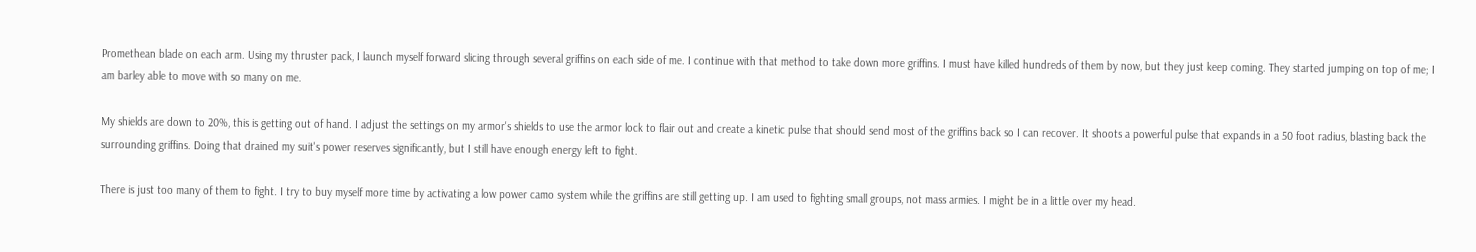Promethean blade on each arm. Using my thruster pack, I launch myself forward slicing through several griffins on each side of me. I continue with that method to take down more griffins. I must have killed hundreds of them by now, but they just keep coming. They started jumping on top of me; I am barley able to move with so many on me.

My shields are down to 20%, this is getting out of hand. I adjust the settings on my armor's shields to use the armor lock to flair out and create a kinetic pulse that should send most of the griffins back so I can recover. It shoots a powerful pulse that expands in a 50 foot radius, blasting back the surrounding griffins. Doing that drained my suit's power reserves significantly, but I still have enough energy left to fight.

There is just too many of them to fight. I try to buy myself more time by activating a low power camo system while the griffins are still getting up. I am used to fighting small groups, not mass armies. I might be in a little over my head.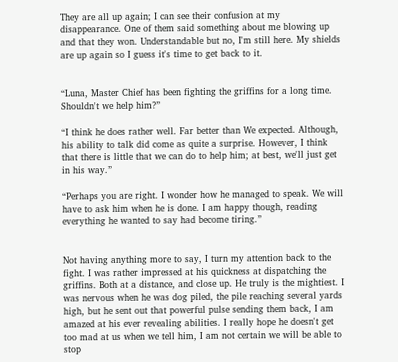They are all up again; I can see their confusion at my disappearance. One of them said something about me blowing up and that they won. Understandable but no, I'm still here. My shields are up again so I guess it's time to get back to it.


“Luna, Master Chief has been fighting the griffins for a long time. Shouldn't we help him?”

“I think he does rather well. Far better than We expected. Although, his ability to talk did come as quite a surprise. However, I think that there is little that we can do to help him; at best, we'll just get in his way.”

“Perhaps you are right. I wonder how he managed to speak. We will have to ask him when he is done. I am happy though, reading everything he wanted to say had become tiring.”


Not having anything more to say, I turn my attention back to the fight. I was rather impressed at his quickness at dispatching the griffins. Both at a distance, and close up. He truly is the mightiest. I was nervous when he was dog piled, the pile reaching several yards high, but he sent out that powerful pulse sending them back, I am amazed at his ever revealing abilities. I really hope he doesn't get too mad at us when we tell him, I am not certain we will be able to stop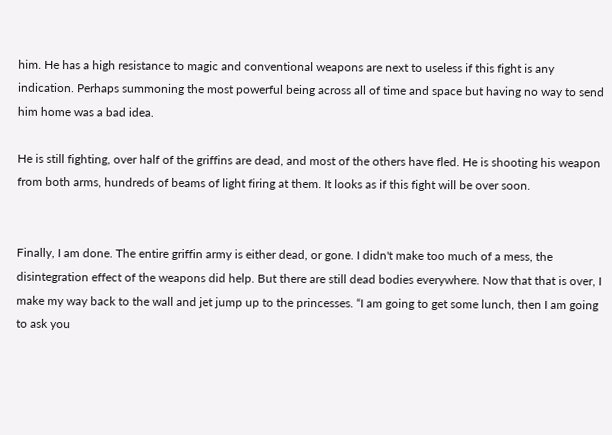him. He has a high resistance to magic and conventional weapons are next to useless if this fight is any indication. Perhaps summoning the most powerful being across all of time and space but having no way to send him home was a bad idea.

He is still fighting, over half of the griffins are dead, and most of the others have fled. He is shooting his weapon from both arms, hundreds of beams of light firing at them. It looks as if this fight will be over soon.


Finally, I am done. The entire griffin army is either dead, or gone. I didn't make too much of a mess, the disintegration effect of the weapons did help. But there are still dead bodies everywhere. Now that that is over, I make my way back to the wall and jet jump up to the princesses. “I am going to get some lunch, then I am going to ask you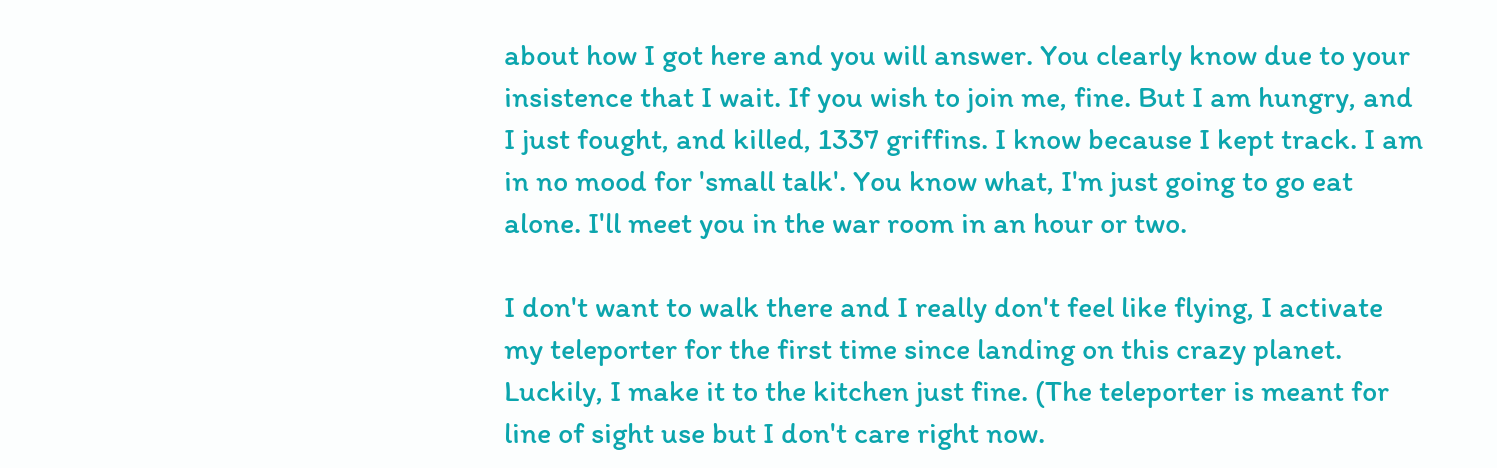about how I got here and you will answer. You clearly know due to your insistence that I wait. If you wish to join me, fine. But I am hungry, and I just fought, and killed, 1337 griffins. I know because I kept track. I am in no mood for 'small talk'. You know what, I'm just going to go eat alone. I'll meet you in the war room in an hour or two.

I don't want to walk there and I really don't feel like flying, I activate my teleporter for the first time since landing on this crazy planet. Luckily, I make it to the kitchen just fine. (The teleporter is meant for line of sight use but I don't care right now.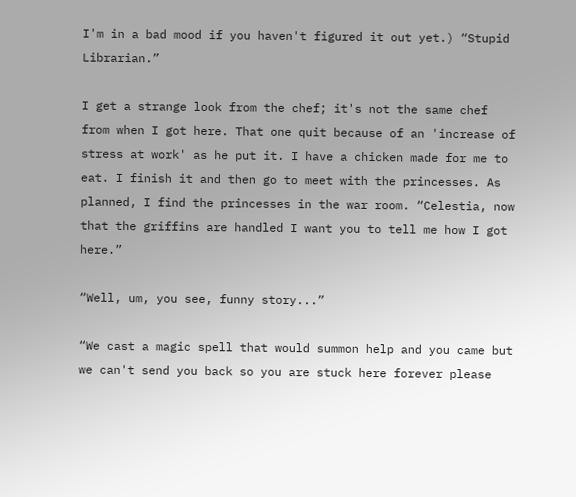I'm in a bad mood if you haven't figured it out yet.) “Stupid Librarian.”

I get a strange look from the chef; it's not the same chef from when I got here. That one quit because of an 'increase of stress at work' as he put it. I have a chicken made for me to eat. I finish it and then go to meet with the princesses. As planned, I find the princesses in the war room. “Celestia, now that the griffins are handled I want you to tell me how I got here.”

“Well, um, you see, funny story...”

“We cast a magic spell that would summon help and you came but we can't send you back so you are stuck here forever please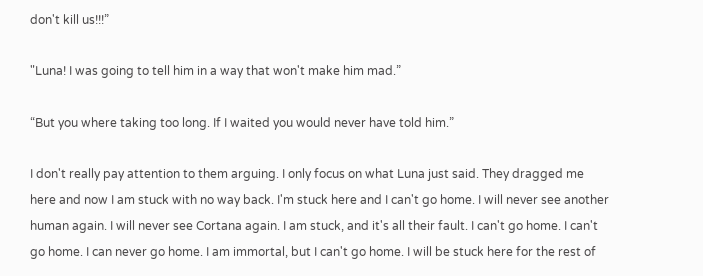don't kill us!!!”

"Luna! I was going to tell him in a way that won't make him mad.”

“But you where taking too long. If I waited you would never have told him.”

I don't really pay attention to them arguing. I only focus on what Luna just said. They dragged me here and now I am stuck with no way back. I'm stuck here and I can't go home. I will never see another human again. I will never see Cortana again. I am stuck, and it's all their fault. I can't go home. I can't go home. I can never go home. I am immortal, but I can't go home. I will be stuck here for the rest of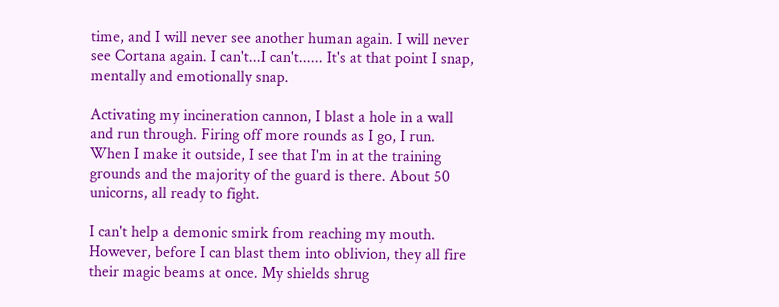time, and I will never see another human again. I will never see Cortana again. I can't...I can't...... It's at that point I snap, mentally and emotionally snap.

Activating my incineration cannon, I blast a hole in a wall and run through. Firing off more rounds as I go, I run. When I make it outside, I see that I'm in at the training grounds and the majority of the guard is there. About 50 unicorns, all ready to fight.

I can't help a demonic smirk from reaching my mouth. However, before I can blast them into oblivion, they all fire their magic beams at once. My shields shrug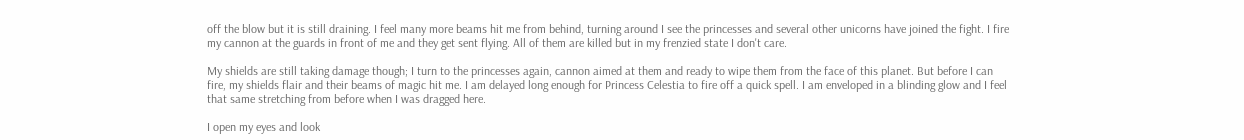off the blow but it is still draining. I feel many more beams hit me from behind, turning around I see the princesses and several other unicorns have joined the fight. I fire my cannon at the guards in front of me and they get sent flying. All of them are killed but in my frenzied state I don't care.

My shields are still taking damage though; I turn to the princesses again, cannon aimed at them and ready to wipe them from the face of this planet. But before I can fire, my shields flair and their beams of magic hit me. I am delayed long enough for Princess Celestia to fire off a quick spell. I am enveloped in a blinding glow and I feel that same stretching from before when I was dragged here.

I open my eyes and look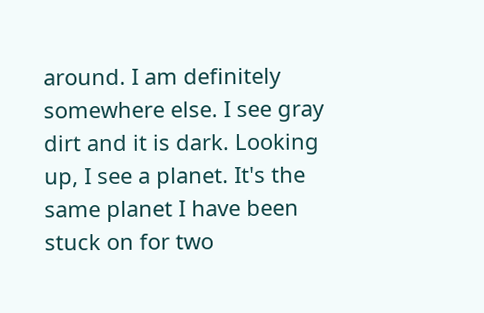around. I am definitely somewhere else. I see gray dirt and it is dark. Looking up, I see a planet. It's the same planet I have been stuck on for two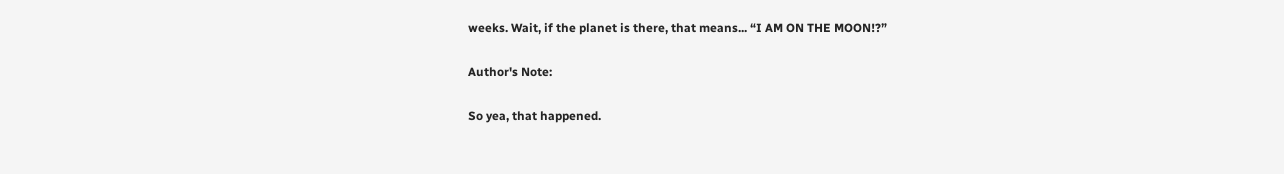weeks. Wait, if the planet is there, that means... “I AM ON THE MOON!?”

Author's Note:

So yea, that happened.